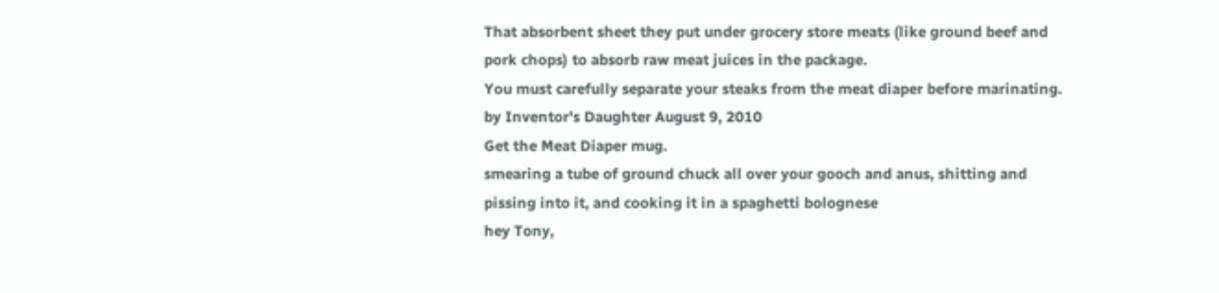That absorbent sheet they put under grocery store meats (like ground beef and pork chops) to absorb raw meat juices in the package.
You must carefully separate your steaks from the meat diaper before marinating.
by Inventor's Daughter August 9, 2010
Get the Meat Diaper mug.
smearing a tube of ground chuck all over your gooch and anus, shitting and pissing into it, and cooking it in a spaghetti bolognese
hey Tony,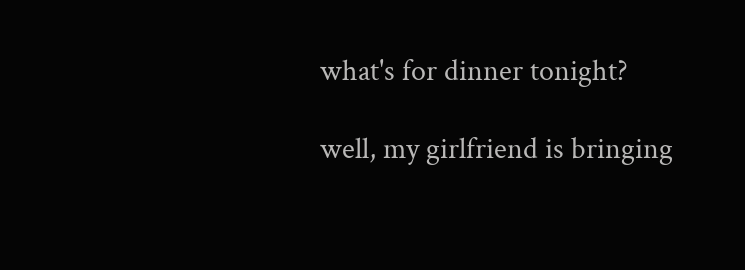what's for dinner tonight?

well, my girlfriend is bringing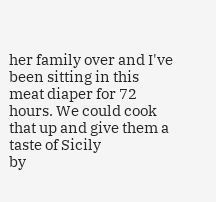her family over and I've been sitting in this meat diaper for 72 hours. We could cook that up and give them a taste of Sicily
by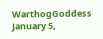WarthogGoddess January 5,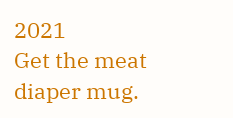2021
Get the meat diaper mug.